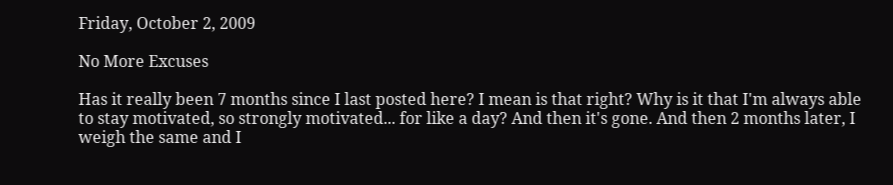Friday, October 2, 2009

No More Excuses

Has it really been 7 months since I last posted here? I mean is that right? Why is it that I'm always able to stay motivated, so strongly motivated... for like a day? And then it's gone. And then 2 months later, I weigh the same and I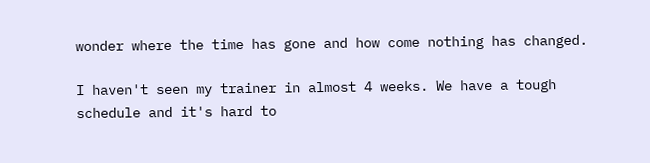wonder where the time has gone and how come nothing has changed.

I haven't seen my trainer in almost 4 weeks. We have a tough schedule and it's hard to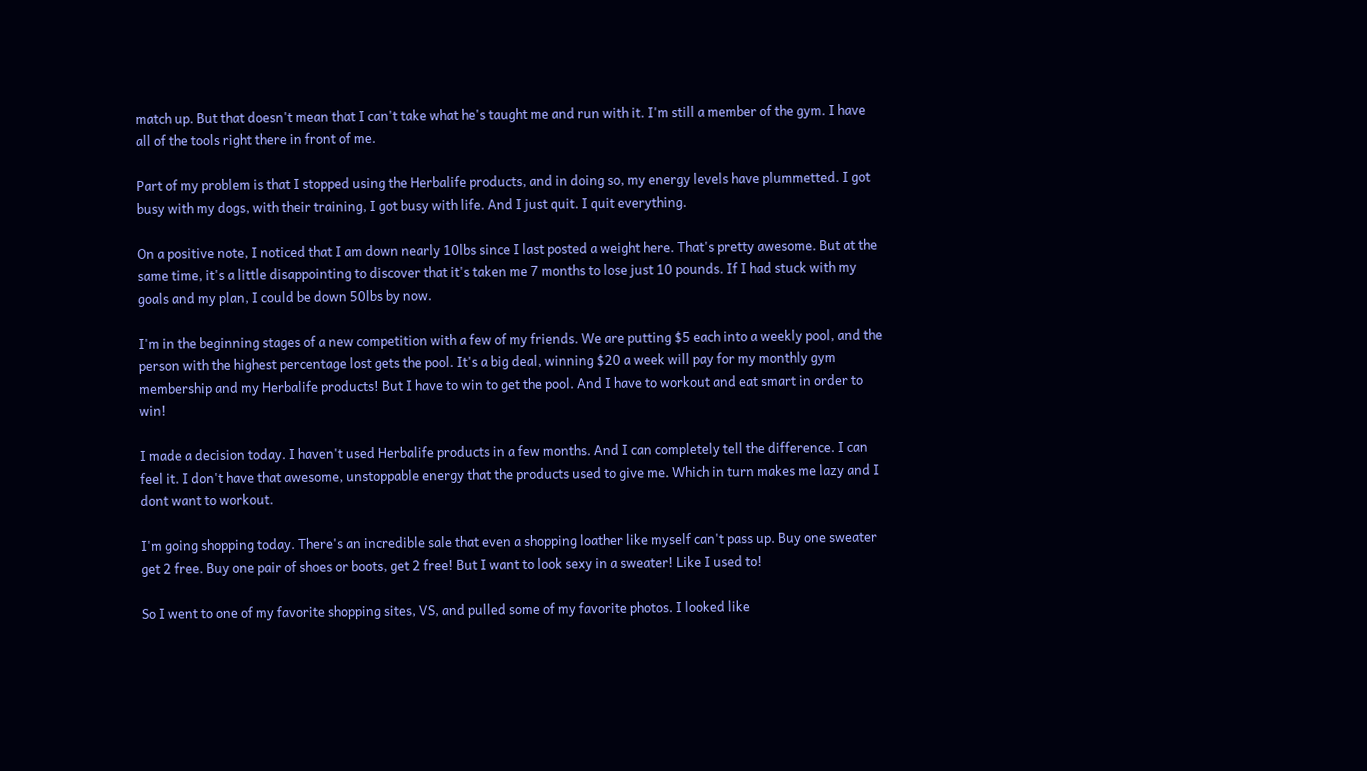match up. But that doesn't mean that I can't take what he's taught me and run with it. I'm still a member of the gym. I have all of the tools right there in front of me.

Part of my problem is that I stopped using the Herbalife products, and in doing so, my energy levels have plummetted. I got busy with my dogs, with their training, I got busy with life. And I just quit. I quit everything.

On a positive note, I noticed that I am down nearly 10lbs since I last posted a weight here. That's pretty awesome. But at the same time, it's a little disappointing to discover that it's taken me 7 months to lose just 10 pounds. If I had stuck with my goals and my plan, I could be down 50lbs by now.

I'm in the beginning stages of a new competition with a few of my friends. We are putting $5 each into a weekly pool, and the person with the highest percentage lost gets the pool. It's a big deal, winning $20 a week will pay for my monthly gym membership and my Herbalife products! But I have to win to get the pool. And I have to workout and eat smart in order to win!

I made a decision today. I haven't used Herbalife products in a few months. And I can completely tell the difference. I can feel it. I don't have that awesome, unstoppable energy that the products used to give me. Which in turn makes me lazy and I dont want to workout.

I'm going shopping today. There's an incredible sale that even a shopping loather like myself can't pass up. Buy one sweater get 2 free. Buy one pair of shoes or boots, get 2 free! But I want to look sexy in a sweater! Like I used to!

So I went to one of my favorite shopping sites, VS, and pulled some of my favorite photos. I looked like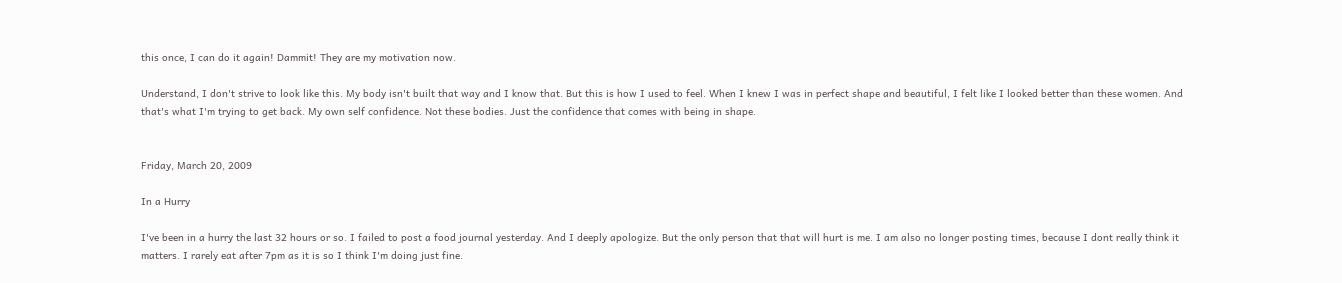this once, I can do it again! Dammit! They are my motivation now.

Understand, I don't strive to look like this. My body isn't built that way and I know that. But this is how I used to feel. When I knew I was in perfect shape and beautiful, I felt like I looked better than these women. And that's what I'm trying to get back. My own self confidence. Not these bodies. Just the confidence that comes with being in shape.


Friday, March 20, 2009

In a Hurry

I've been in a hurry the last 32 hours or so. I failed to post a food journal yesterday. And I deeply apologize. But the only person that that will hurt is me. I am also no longer posting times, because I dont really think it matters. I rarely eat after 7pm as it is so I think I'm doing just fine.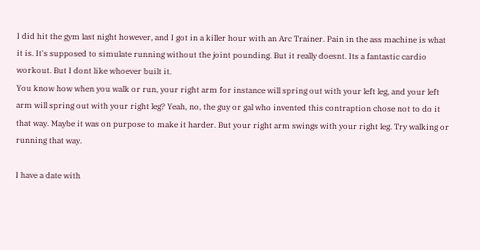I did hit the gym last night however, and I got in a killer hour with an Arc Trainer. Pain in the ass machine is what it is. It's supposed to simulate running without the joint pounding. But it really doesnt. Its a fantastic cardio workout. But I dont like whoever built it.
You know how when you walk or run, your right arm for instance will spring out with your left leg, and your left arm will spring out with your right leg? Yeah, no, the guy or gal who invented this contraption chose not to do it that way. Maybe it was on purpose to make it harder. But your right arm swings with your right leg. Try walking or running that way.

I have a date with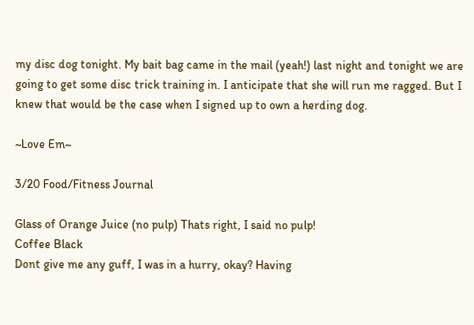my disc dog tonight. My bait bag came in the mail (yeah!) last night and tonight we are going to get some disc trick training in. I anticipate that she will run me ragged. But I knew that would be the case when I signed up to own a herding dog.

~Love Em~

3/20 Food/Fitness Journal

Glass of Orange Juice (no pulp) Thats right, I said no pulp!
Coffee Black
Dont give me any guff, I was in a hurry, okay? Having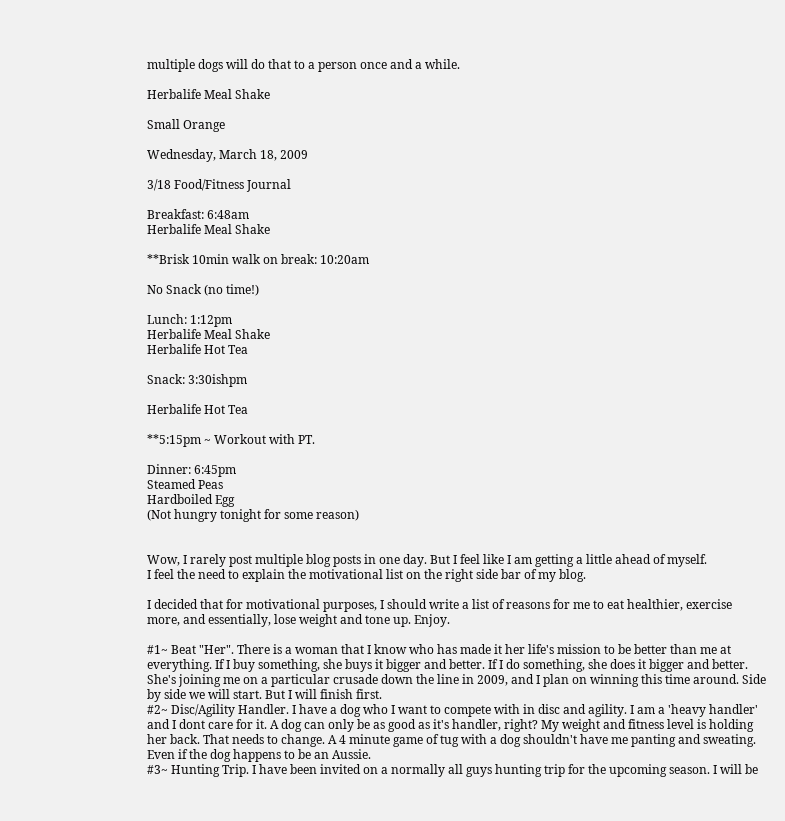multiple dogs will do that to a person once and a while.

Herbalife Meal Shake

Small Orange

Wednesday, March 18, 2009

3/18 Food/Fitness Journal

Breakfast: 6:48am
Herbalife Meal Shake

**Brisk 10min walk on break: 10:20am

No Snack (no time!)

Lunch: 1:12pm
Herbalife Meal Shake
Herbalife Hot Tea

Snack: 3:30ishpm

Herbalife Hot Tea

**5:15pm ~ Workout with PT.

Dinner: 6:45pm
Steamed Peas
Hardboiled Egg
(Not hungry tonight for some reason)


Wow, I rarely post multiple blog posts in one day. But I feel like I am getting a little ahead of myself.
I feel the need to explain the motivational list on the right side bar of my blog.

I decided that for motivational purposes, I should write a list of reasons for me to eat healthier, exercise more, and essentially, lose weight and tone up. Enjoy.

#1~ Beat "Her". There is a woman that I know who has made it her life's mission to be better than me at everything. If I buy something, she buys it bigger and better. If I do something, she does it bigger and better. She's joining me on a particular crusade down the line in 2009, and I plan on winning this time around. Side by side we will start. But I will finish first.
#2~ Disc/Agility Handler. I have a dog who I want to compete with in disc and agility. I am a 'heavy handler' and I dont care for it. A dog can only be as good as it's handler, right? My weight and fitness level is holding her back. That needs to change. A 4 minute game of tug with a dog shouldn't have me panting and sweating. Even if the dog happens to be an Aussie.
#3~ Hunting Trip. I have been invited on a normally all guys hunting trip for the upcoming season. I will be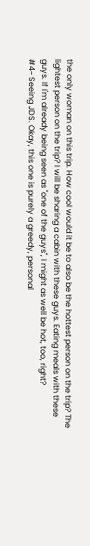the only woman on this trip. How cool would it be to also be the hottest person on the trip? The lightest person on the trip? I will be sharing a cabin with these guys. Eating meals with these guys. If I'm already being seen as "one of the guys", I might as well be hot, too, right?
#4~ Seeing JDS. Okay, this one is purely a greedy, personal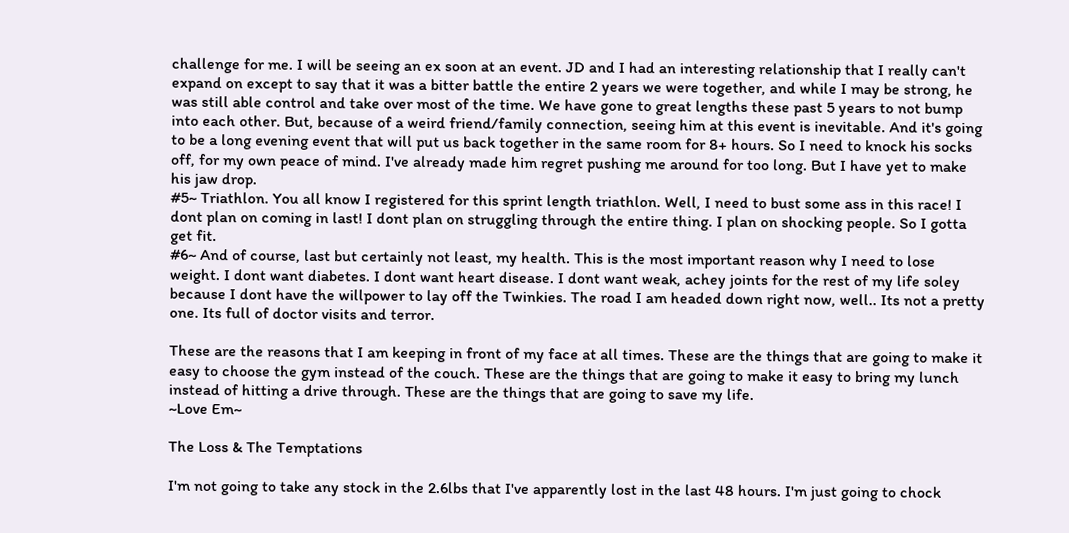challenge for me. I will be seeing an ex soon at an event. JD and I had an interesting relationship that I really can't expand on except to say that it was a bitter battle the entire 2 years we were together, and while I may be strong, he was still able control and take over most of the time. We have gone to great lengths these past 5 years to not bump into each other. But, because of a weird friend/family connection, seeing him at this event is inevitable. And it's going to be a long evening event that will put us back together in the same room for 8+ hours. So I need to knock his socks off, for my own peace of mind. I've already made him regret pushing me around for too long. But I have yet to make his jaw drop.
#5~ Triathlon. You all know I registered for this sprint length triathlon. Well, I need to bust some ass in this race! I dont plan on coming in last! I dont plan on struggling through the entire thing. I plan on shocking people. So I gotta get fit.
#6~ And of course, last but certainly not least, my health. This is the most important reason why I need to lose weight. I dont want diabetes. I dont want heart disease. I dont want weak, achey joints for the rest of my life soley because I dont have the willpower to lay off the Twinkies. The road I am headed down right now, well.. Its not a pretty one. Its full of doctor visits and terror.

These are the reasons that I am keeping in front of my face at all times. These are the things that are going to make it easy to choose the gym instead of the couch. These are the things that are going to make it easy to bring my lunch instead of hitting a drive through. These are the things that are going to save my life.
~Love Em~

The Loss & The Temptations

I'm not going to take any stock in the 2.6lbs that I've apparently lost in the last 48 hours. I'm just going to chock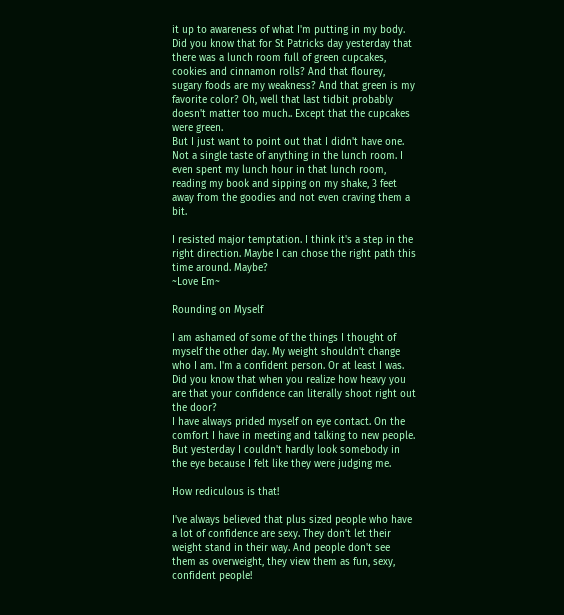it up to awareness of what I'm putting in my body.
Did you know that for St Patricks day yesterday that there was a lunch room full of green cupcakes, cookies and cinnamon rolls? And that flourey, sugary foods are my weakness? And that green is my favorite color? Oh, well that last tidbit probably doesn't matter too much.. Except that the cupcakes were green.
But I just want to point out that I didn't have one. Not a single taste of anything in the lunch room. I even spent my lunch hour in that lunch room, reading my book and sipping on my shake, 3 feet away from the goodies and not even craving them a bit.

I resisted major temptation. I think it's a step in the right direction. Maybe I can chose the right path this time around. Maybe?
~Love Em~

Rounding on Myself

I am ashamed of some of the things I thought of myself the other day. My weight shouldn't change who I am. I'm a confident person. Or at least I was. Did you know that when you realize how heavy you are that your confidence can literally shoot right out the door?
I have always prided myself on eye contact. On the comfort I have in meeting and talking to new people. But yesterday I couldn't hardly look somebody in the eye because I felt like they were judging me.

How rediculous is that!

I've always believed that plus sized people who have a lot of confidence are sexy. They don't let their weight stand in their way. And people don't see them as overweight, they view them as fun, sexy, confident people!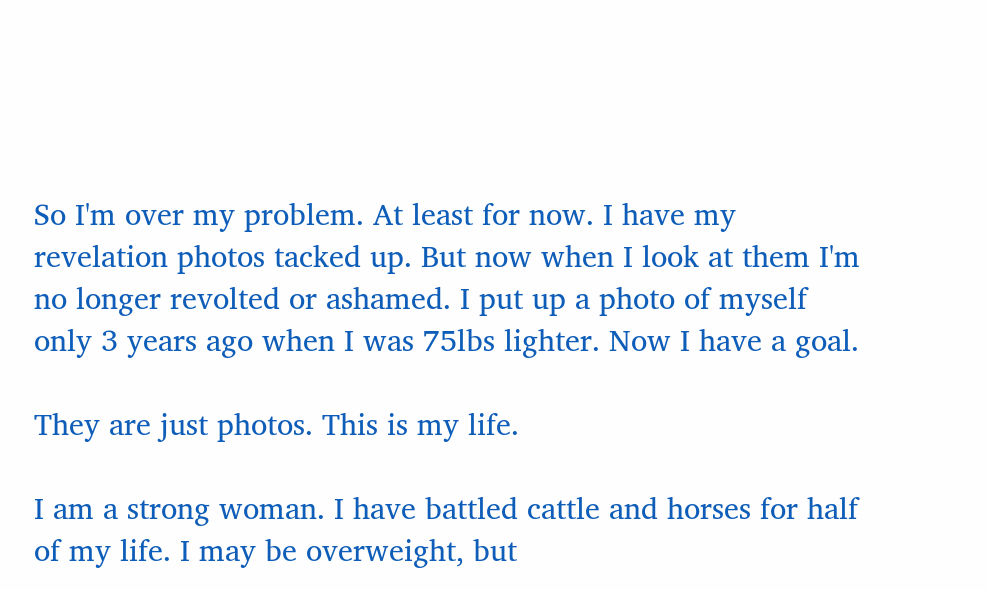So I'm over my problem. At least for now. I have my revelation photos tacked up. But now when I look at them I'm no longer revolted or ashamed. I put up a photo of myself only 3 years ago when I was 75lbs lighter. Now I have a goal.

They are just photos. This is my life.

I am a strong woman. I have battled cattle and horses for half of my life. I may be overweight, but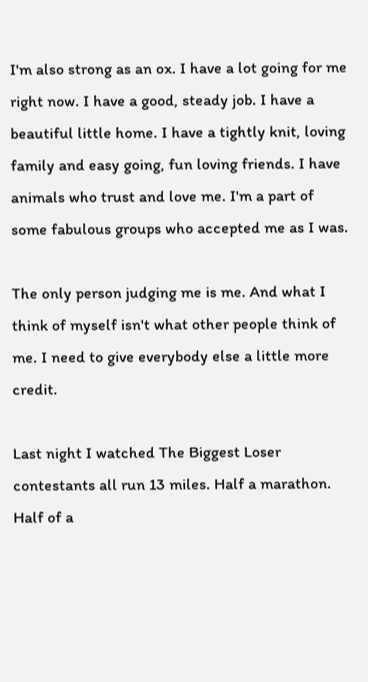I'm also strong as an ox. I have a lot going for me right now. I have a good, steady job. I have a beautiful little home. I have a tightly knit, loving family and easy going, fun loving friends. I have animals who trust and love me. I'm a part of some fabulous groups who accepted me as I was.

The only person judging me is me. And what I think of myself isn't what other people think of me. I need to give everybody else a little more credit.

Last night I watched The Biggest Loser contestants all run 13 miles. Half a marathon. Half of a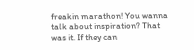freakin marathon! You wanna talk about inspiration? That was it. If they can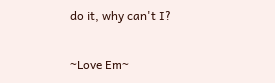do it, why can't I?

~Love Em~